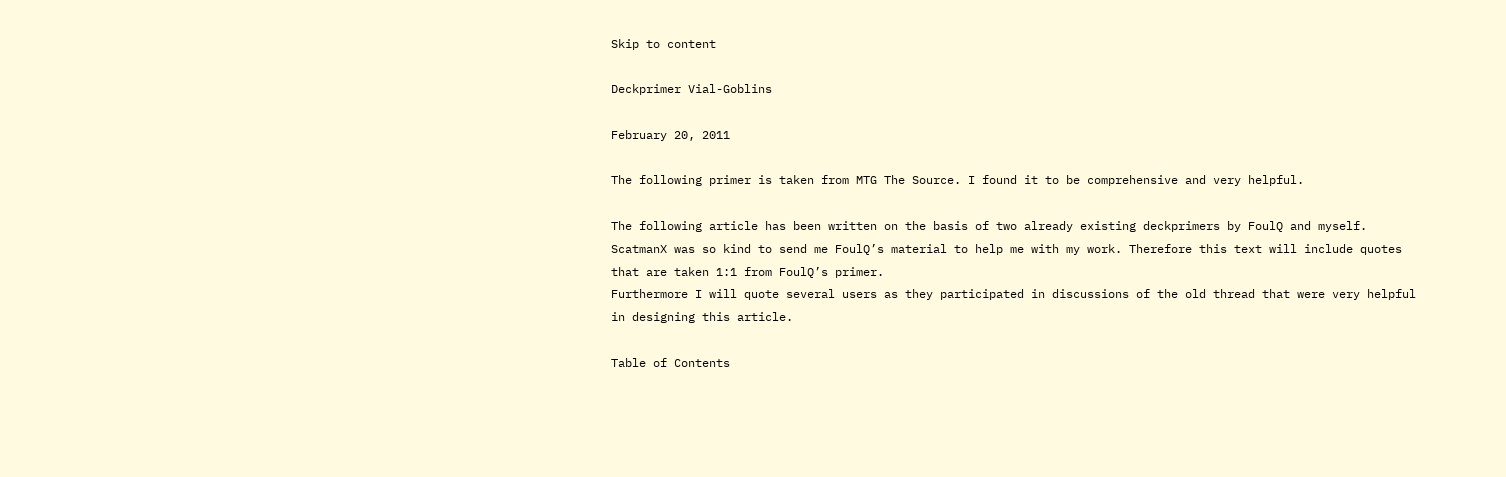Skip to content

Deckprimer Vial-Goblins

February 20, 2011

The following primer is taken from MTG The Source. I found it to be comprehensive and very helpful.

The following article has been written on the basis of two already existing deckprimers by FoulQ and myself. ScatmanX was so kind to send me FoulQ’s material to help me with my work. Therefore this text will include quotes that are taken 1:1 from FoulQ’s primer.
Furthermore I will quote several users as they participated in discussions of the old thread that were very helpful in designing this article.

Table of Contents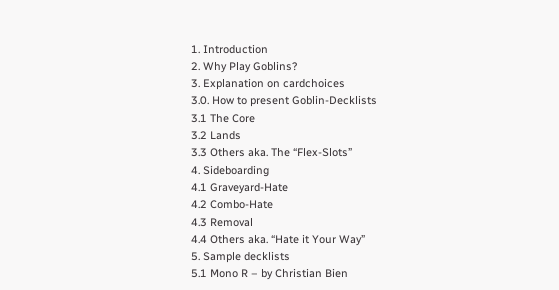1. Introduction
2. Why Play Goblins?
3. Explanation on cardchoices
3.0. How to present Goblin-Decklists
3.1 The Core
3.2 Lands
3.3 Others aka. The “Flex-Slots”
4. Sideboarding
4.1 Graveyard-Hate
4.2 Combo-Hate
4.3 Removal
4.4 Others aka. “Hate it Your Way”
5. Sample decklists
5.1 Mono R – by Christian Bien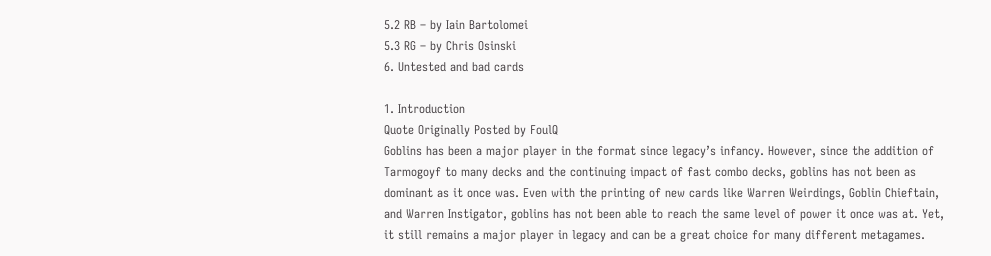5.2 RB – by Iain Bartolomei
5.3 RG – by Chris Osinski
6. Untested and bad cards

1. Introduction
Quote Originally Posted by FoulQ
Goblins has been a major player in the format since legacy’s infancy. However, since the addition of Tarmogoyf to many decks and the continuing impact of fast combo decks, goblins has not been as dominant as it once was. Even with the printing of new cards like Warren Weirdings, Goblin Chieftain, and Warren Instigator, goblins has not been able to reach the same level of power it once was at. Yet, it still remains a major player in legacy and can be a great choice for many different metagames.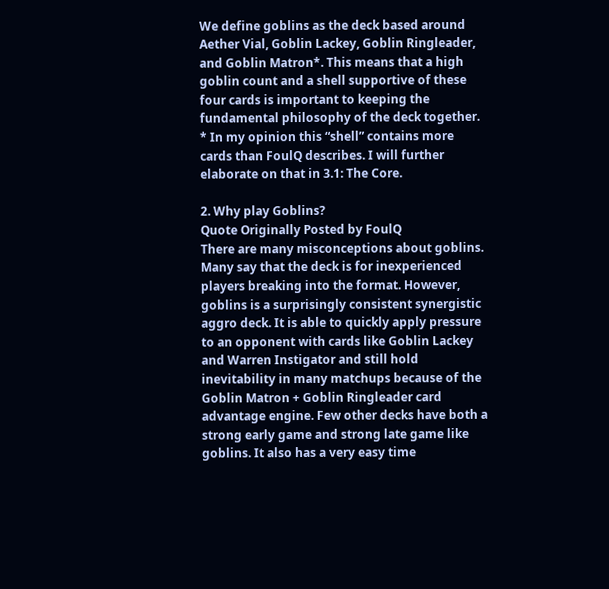We define goblins as the deck based around Aether Vial, Goblin Lackey, Goblin Ringleader, and Goblin Matron*. This means that a high goblin count and a shell supportive of these four cards is important to keeping the fundamental philosophy of the deck together.
* In my opinion this “shell” contains more cards than FoulQ describes. I will further elaborate on that in 3.1: The Core.

2. Why play Goblins?
Quote Originally Posted by FoulQ
There are many misconceptions about goblins. Many say that the deck is for inexperienced players breaking into the format. However, goblins is a surprisingly consistent synergistic aggro deck. It is able to quickly apply pressure to an opponent with cards like Goblin Lackey and Warren Instigator and still hold inevitability in many matchups because of the Goblin Matron + Goblin Ringleader card advantage engine. Few other decks have both a strong early game and strong late game like goblins. It also has a very easy time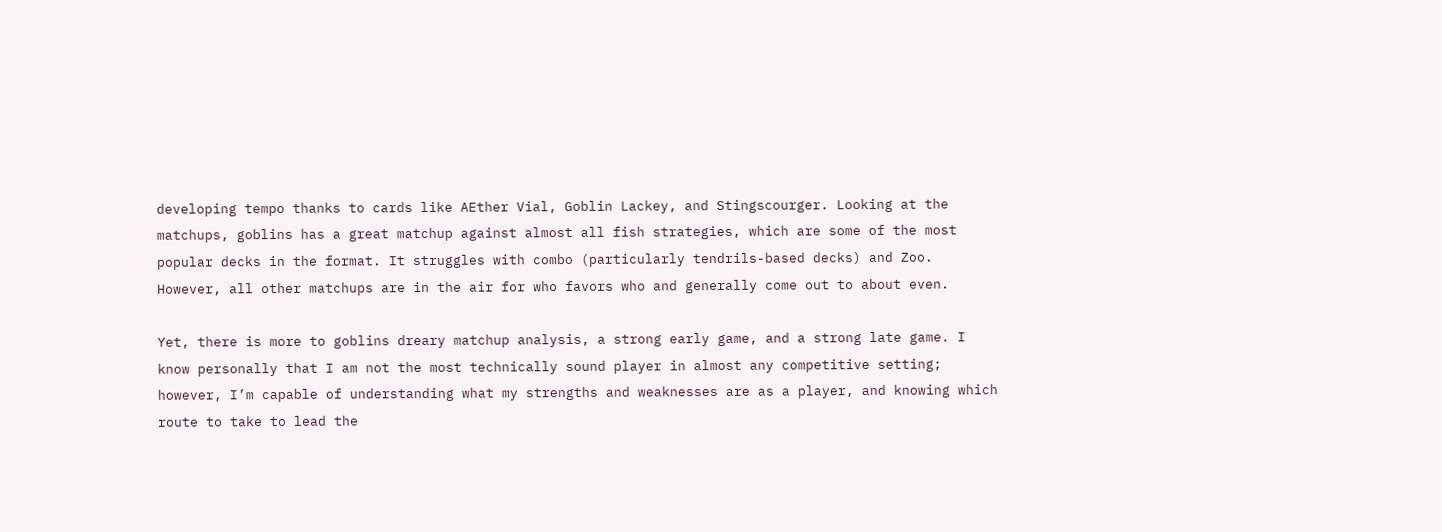developing tempo thanks to cards like AEther Vial, Goblin Lackey, and Stingscourger. Looking at the matchups, goblins has a great matchup against almost all fish strategies, which are some of the most popular decks in the format. It struggles with combo (particularly tendrils-based decks) and Zoo. However, all other matchups are in the air for who favors who and generally come out to about even.

Yet, there is more to goblins dreary matchup analysis, a strong early game, and a strong late game. I know personally that I am not the most technically sound player in almost any competitive setting; however, I’m capable of understanding what my strengths and weaknesses are as a player, and knowing which route to take to lead the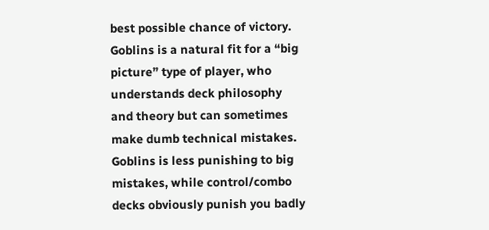best possible chance of victory. Goblins is a natural fit for a “big picture” type of player, who understands deck philosophy and theory but can sometimes make dumb technical mistakes. Goblins is less punishing to big mistakes, while control/combo decks obviously punish you badly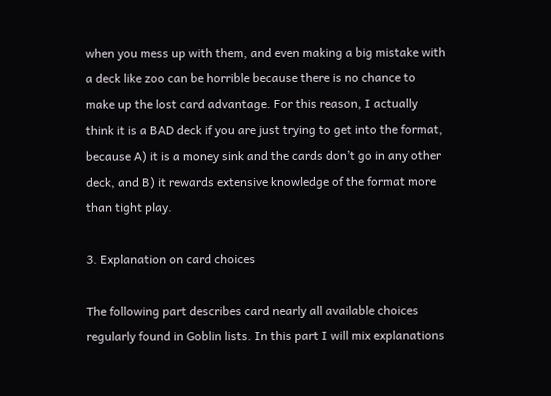when you mess up with them, and even making a big mistake with a deck like zoo can be horrible because there is no chance to make up the lost card advantage. For this reason, I actually think it is a BAD deck if you are just trying to get into the format, because A) it is a money sink and the cards don’t go in any other deck, and B) it rewards extensive knowledge of the format more than tight play.

3. Explanation on card choices

The following part describes card nearly all available choices regularly found in Goblin lists. In this part I will mix explanations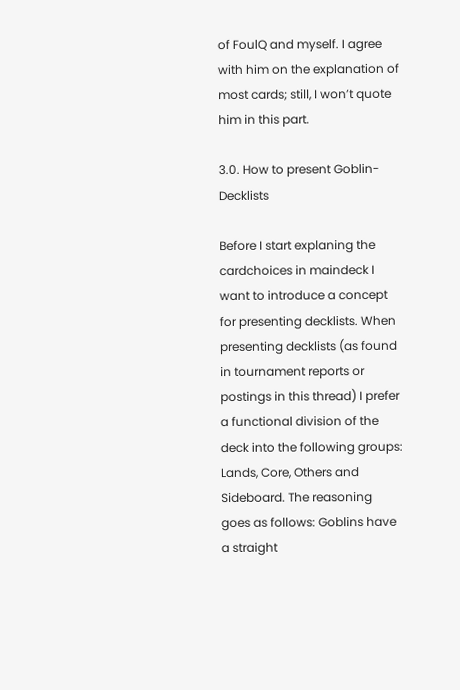of FoulQ and myself. I agree with him on the explanation of most cards; still, I won’t quote him in this part.

3.0. How to present Goblin-Decklists

Before I start explaning the cardchoices in maindeck I want to introduce a concept for presenting decklists. When presenting decklists (as found in tournament reports or postings in this thread) I prefer a functional division of the deck into the following groups: Lands, Core, Others and Sideboard. The reasoning goes as follows: Goblins have a straight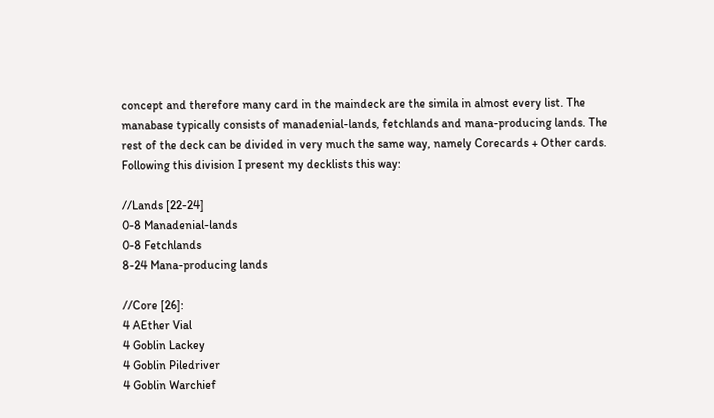concept and therefore many card in the maindeck are the simila in almost every list. The manabase typically consists of manadenial-lands, fetchlands and mana-producing lands. The rest of the deck can be divided in very much the same way, namely Corecards + Other cards. Following this division I present my decklists this way:

//Lands [22-24]
0-8 Manadenial-lands
0-8 Fetchlands
8-24 Mana-producing lands

//Core [26]:
4 AEther Vial
4 Goblin Lackey
4 Goblin Piledriver
4 Goblin Warchief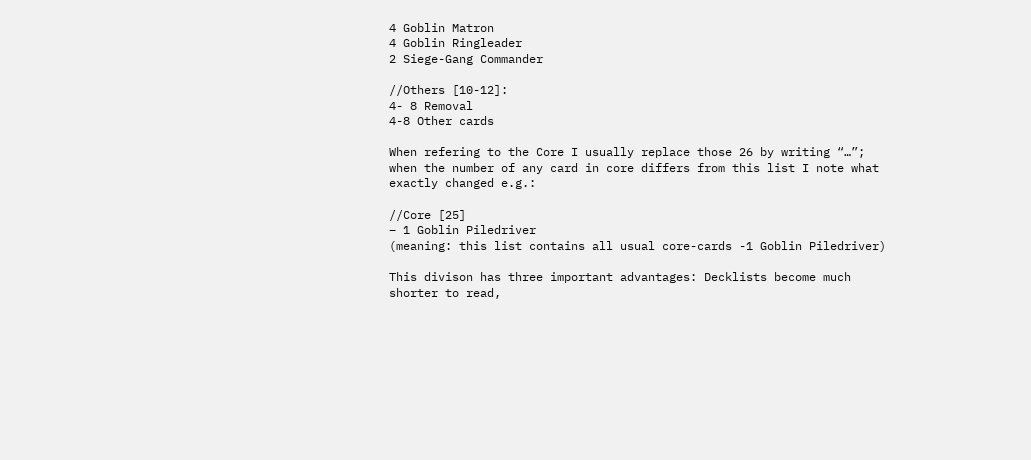4 Goblin Matron
4 Goblin Ringleader
2 Siege-Gang Commander

//Others [10-12]:
4- 8 Removal
4-8 Other cards

When refering to the Core I usually replace those 26 by writing “…”; when the number of any card in core differs from this list I note what exactly changed e.g.:

//Core [25]
– 1 Goblin Piledriver
(meaning: this list contains all usual core-cards -1 Goblin Piledriver)

This divison has three important advantages: Decklists become much shorter to read,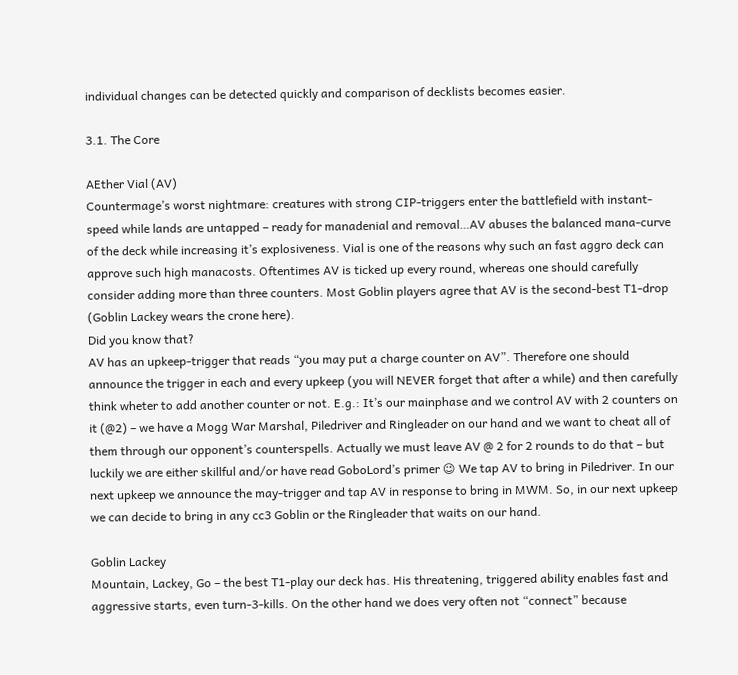individual changes can be detected quickly and comparison of decklists becomes easier.

3.1. The Core

AEther Vial (AV)
Countermage’s worst nightmare: creatures with strong CIP-triggers enter the battlefield with instant-speed while lands are untapped – ready for manadenial and removal…AV abuses the balanced mana-curve of the deck while increasing it’s explosiveness. Vial is one of the reasons why such an fast aggro deck can approve such high manacosts. Oftentimes AV is ticked up every round, whereas one should carefully consider adding more than three counters. Most Goblin players agree that AV is the second-best T1-drop (Goblin Lackey wears the crone here).
Did you know that?
AV has an upkeep-trigger that reads “you may put a charge counter on AV”. Therefore one should announce the trigger in each and every upkeep (you will NEVER forget that after a while) and then carefully think wheter to add another counter or not. E.g.: It’s our mainphase and we control AV with 2 counters on it (@2) – we have a Mogg War Marshal, Piledriver and Ringleader on our hand and we want to cheat all of them through our opponent’s counterspells. Actually we must leave AV @ 2 for 2 rounds to do that – but luckily we are either skillful and/or have read GoboLord’s primer 😉 We tap AV to bring in Piledriver. In our next upkeep we announce the may-trigger and tap AV in response to bring in MWM. So, in our next upkeep we can decide to bring in any cc3 Goblin or the Ringleader that waits on our hand.

Goblin Lackey
Mountain, Lackey, Go – the best T1-play our deck has. His threatening, triggered ability enables fast and aggressive starts, even turn-3-kills. On the other hand we does very often not “connect” because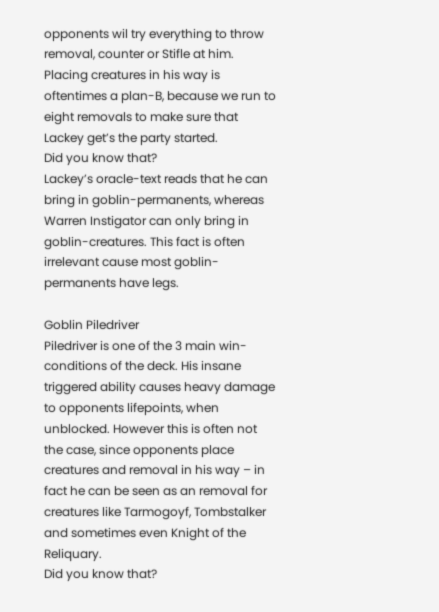opponents wil try everything to throw removal, counter or Stifle at him. Placing creatures in his way is oftentimes a plan-B, because we run to eight removals to make sure that Lackey get’s the party started.
Did you know that?
Lackey’s oracle-text reads that he can bring in goblin-permanents, whereas Warren Instigator can only bring in goblin-creatures. This fact is often irrelevant cause most goblin-permanents have legs.

Goblin Piledriver
Piledriver is one of the 3 main win-conditions of the deck. His insane triggered ability causes heavy damage to opponents lifepoints, when unblocked. However this is often not the case, since opponents place creatures and removal in his way – in fact he can be seen as an removal for creatures like Tarmogoyf, Tombstalker and sometimes even Knight of the Reliquary.
Did you know that?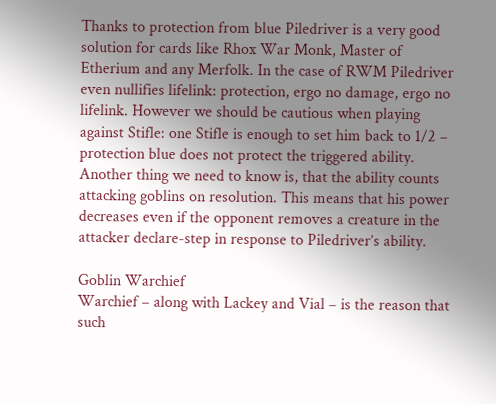Thanks to protection from blue Piledriver is a very good solution for cards like Rhox War Monk, Master of Etherium and any Merfolk. In the case of RWM Piledriver even nullifies lifelink: protection, ergo no damage, ergo no lifelink. However we should be cautious when playing against Stifle: one Stifle is enough to set him back to 1/2 – protection blue does not protect the triggered ability. Another thing we need to know is, that the ability counts attacking goblins on resolution. This means that his power decreases even if the opponent removes a creature in the attacker declare-step in response to Piledriver’s ability.

Goblin Warchief
Warchief – along with Lackey and Vial – is the reason that such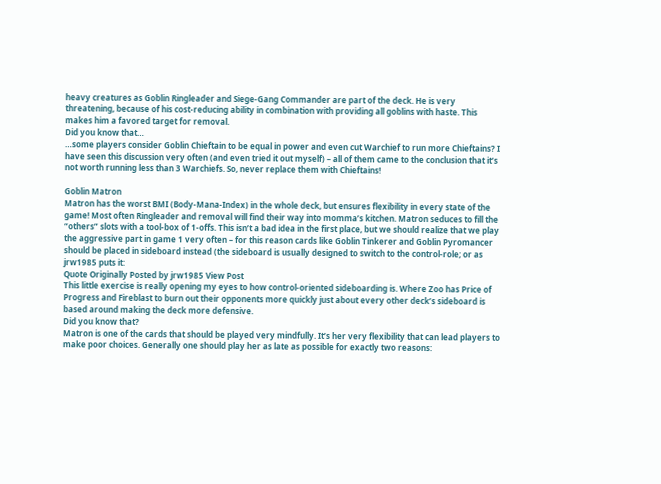heavy creatures as Goblin Ringleader and Siege-Gang Commander are part of the deck. He is very threatening, because of his cost-reducing ability in combination with providing all goblins with haste. This makes him a favored target for removal.
Did you know that…
…some players consider Goblin Chieftain to be equal in power and even cut Warchief to run more Chieftains? I have seen this discussion very often (and even tried it out myself) – all of them came to the conclusion that it’s not worth running less than 3 Warchiefs. So, never replace them with Chieftains!

Goblin Matron
Matron has the worst BMI (Body-Mana-Index) in the whole deck, but ensures flexibility in every state of the game! Most often Ringleader and removal will find their way into momma’s kitchen. Matron seduces to fill the “others” slots with a tool-box of 1-offs. This isn’t a bad idea in the first place, but we should realize that we play the aggressive part in game 1 very often – for this reason cards like Goblin Tinkerer and Goblin Pyromancer should be placed in sideboard instead (the sideboard is usually designed to switch to the control-role; or as jrw1985 puts it:
Quote Originally Posted by jrw1985 View Post
This little exercise is really opening my eyes to how control-oriented sideboarding is. Where Zoo has Price of Progress and Fireblast to burn out their opponents more quickly just about every other deck’s sideboard is based around making the deck more defensive.
Did you know that?
Matron is one of the cards that should be played very mindfully. It’s her very flexibility that can lead players to make poor choices. Generally one should play her as late as possible for exactly two reasons: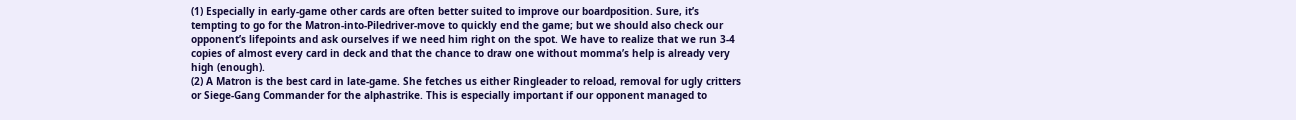(1) Especially in early-game other cards are often better suited to improve our boardposition. Sure, it’s tempting to go for the Matron-into-Piledriver-move to quickly end the game; but we should also check our opponent’s lifepoints and ask ourselves if we need him right on the spot. We have to realize that we run 3-4 copies of almost every card in deck and that the chance to draw one without momma’s help is already very high (enough).
(2) A Matron is the best card in late-game. She fetches us either Ringleader to reload, removal for ugly critters or Siege-Gang Commander for the alphastrike. This is especially important if our opponent managed to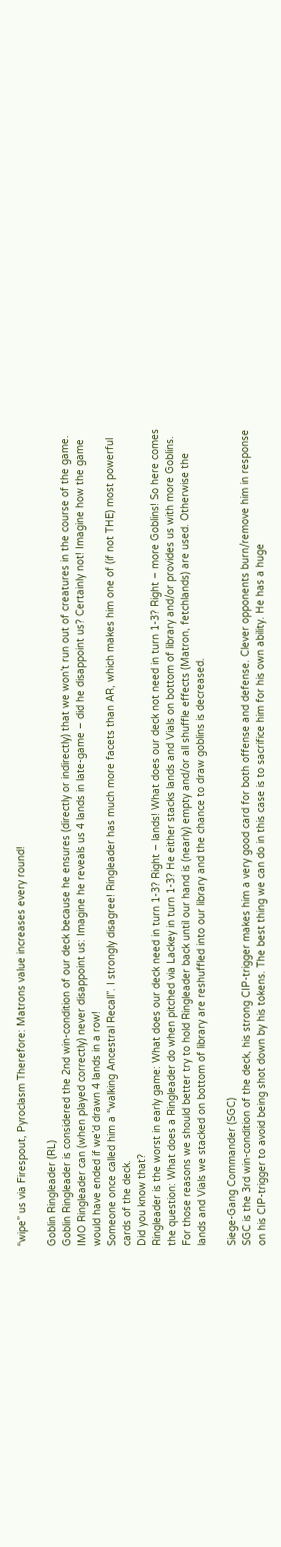“wipe” us via Firespout, Pyroclasm Therefore: Matrons value increases every round!

Goblin Ringleader (RL)
Goblin Ringleader is considered the 2nd win-condition of our deck because he ensures (directly or indirectly) that we won’t run out of creatures in the course of the game. IMO Ringleader can (when played correctly) never disappoint us: Imagine he reveals us 4 lands in late-game – did he disappoint us? Certainly not! Imagine how the game would have ended if we’d drawn 4 lands in a row!
Someone once called him a “walking Ancestral Recall”. I strongly disagree! Ringleader has much more facets than AR, which makes him one of (if not THE) most powerful cards of the deck.
Did you know that?
Ringleader is the worst in early game: What does our deck need in turn 1-3? Right – lands! What does our deck not need in turn 1-3? Right – more Goblins! So here comes the question: What does a Ringleader do when pitched via Lackey in turn 1-3? He either stacks lands and Vials on bottom of library and/or provides us with more Goblins. For those reasons we should better try to hold Ringleader back until our hand is (nearly) empty and/or all shuffle effects (Matron, fetchlands) are used. Otherwise the lands and Vials we stacked on bottom of library are reshuffled into our library and the chance to draw goblins is decreased.

Siege-Gang Commander (SGC)
SGC is the 3rd win-condition of the deck, his strong CIP-trigger makes him a very good card for both offense and defense. Clever opponents burn/remove him in response on his CIP-trigger to avoid being shot down by his tokens. The best thing we can do in this case is to sacrifice him for his own ability. He has a huge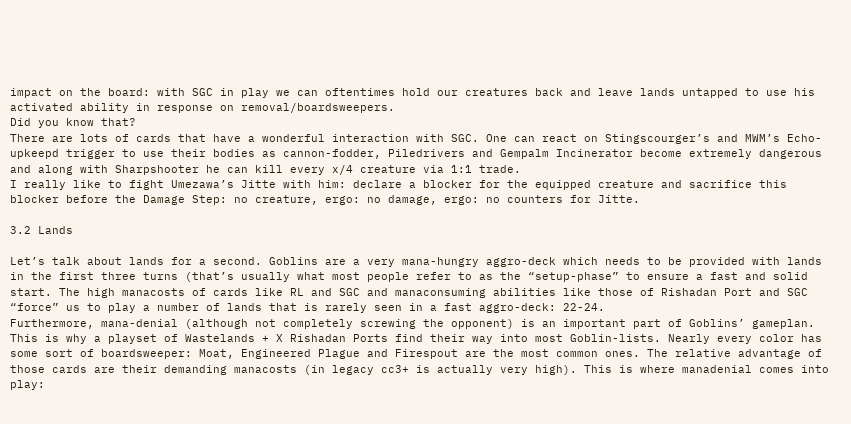impact on the board: with SGC in play we can oftentimes hold our creatures back and leave lands untapped to use his activated ability in response on removal/boardsweepers.
Did you know that?
There are lots of cards that have a wonderful interaction with SGC. One can react on Stingscourger’s and MWM’s Echo-upkeepd trigger to use their bodies as cannon-fodder, Piledrivers and Gempalm Incinerator become extremely dangerous and along with Sharpshooter he can kill every x/4 creature via 1:1 trade.
I really like to fight Umezawa’s Jitte with him: declare a blocker for the equipped creature and sacrifice this blocker before the Damage Step: no creature, ergo: no damage, ergo: no counters for Jitte.

3.2 Lands

Let’s talk about lands for a second. Goblins are a very mana-hungry aggro-deck which needs to be provided with lands in the first three turns (that’s usually what most people refer to as the “setup-phase” to ensure a fast and solid start. The high manacosts of cards like RL and SGC and manaconsuming abilities like those of Rishadan Port and SGC “force” us to play a number of lands that is rarely seen in a fast aggro-deck: 22-24.
Furthermore, mana-denial (although not completely screwing the opponent) is an important part of Goblins’ gameplan. This is why a playset of Wastelands + X Rishadan Ports find their way into most Goblin-lists. Nearly every color has some sort of boardsweeper: Moat, Engineered Plague and Firespout are the most common ones. The relative advantage of those cards are their demanding manacosts (in legacy cc3+ is actually very high). This is where manadenial comes into play: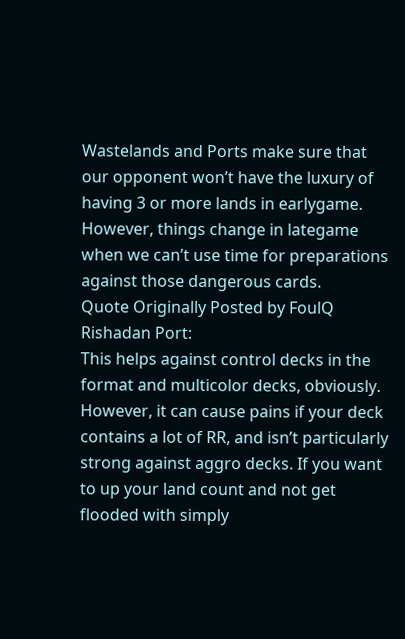Wastelands and Ports make sure that our opponent won’t have the luxury of having 3 or more lands in earlygame. However, things change in lategame when we can’t use time for preparations against those dangerous cards.
Quote Originally Posted by FoulQ
Rishadan Port:
This helps against control decks in the format and multicolor decks, obviously. However, it can cause pains if your deck contains a lot of RR, and isn’t particularly strong against aggro decks. If you want to up your land count and not get flooded with simply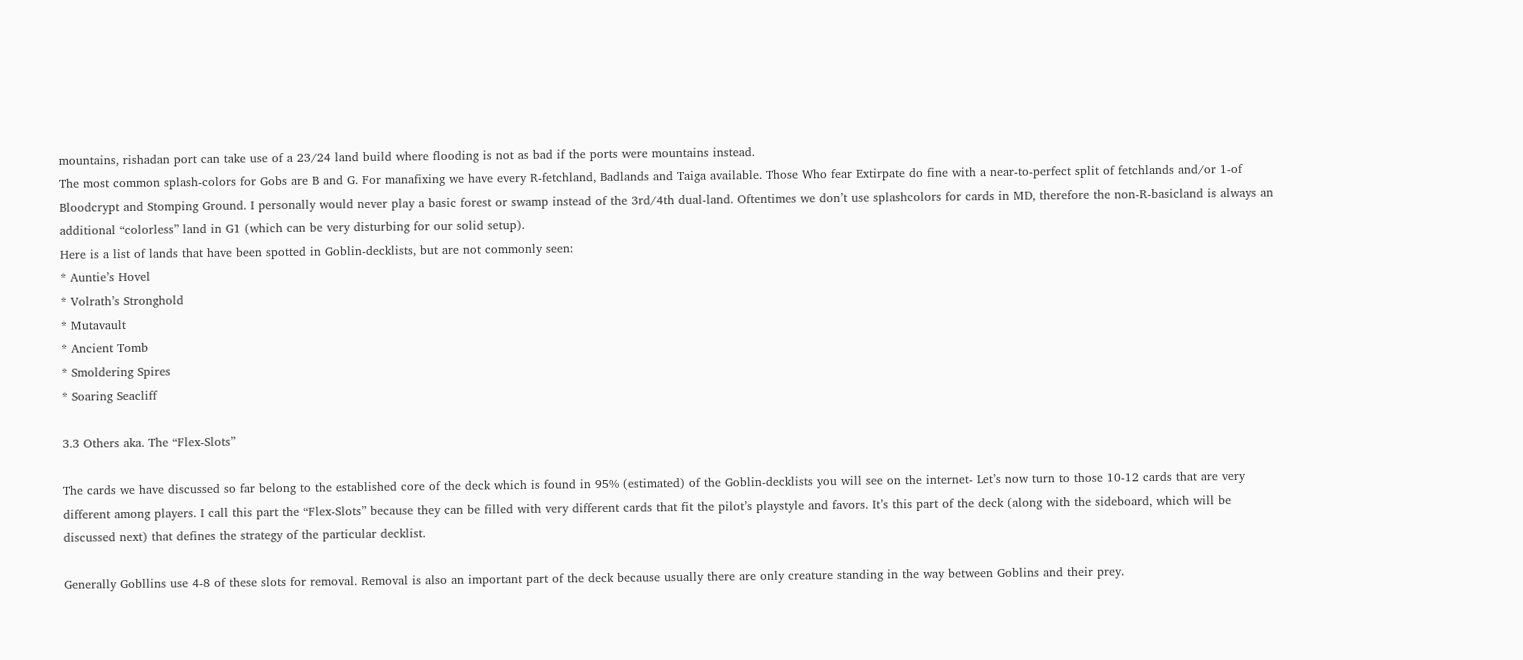mountains, rishadan port can take use of a 23/24 land build where flooding is not as bad if the ports were mountains instead.
The most common splash-colors for Gobs are B and G. For manafixing we have every R-fetchland, Badlands and Taiga available. Those Who fear Extirpate do fine with a near-to-perfect split of fetchlands and/or 1-of Bloodcrypt and Stomping Ground. I personally would never play a basic forest or swamp instead of the 3rd/4th dual-land. Oftentimes we don’t use splashcolors for cards in MD, therefore the non-R-basicland is always an additional “colorless” land in G1 (which can be very disturbing for our solid setup).
Here is a list of lands that have been spotted in Goblin-decklists, but are not commonly seen:
* Auntie’s Hovel
* Volrath’s Stronghold
* Mutavault
* Ancient Tomb
* Smoldering Spires
* Soaring Seacliff

3.3 Others aka. The “Flex-Slots”

The cards we have discussed so far belong to the established core of the deck which is found in 95% (estimated) of the Goblin-decklists you will see on the internet- Let’s now turn to those 10-12 cards that are very different among players. I call this part the “Flex-Slots” because they can be filled with very different cards that fit the pilot’s playstyle and favors. It’s this part of the deck (along with the sideboard, which will be discussed next) that defines the strategy of the particular decklist.

Generally Gobllins use 4-8 of these slots for removal. Removal is also an important part of the deck because usually there are only creature standing in the way between Goblins and their prey.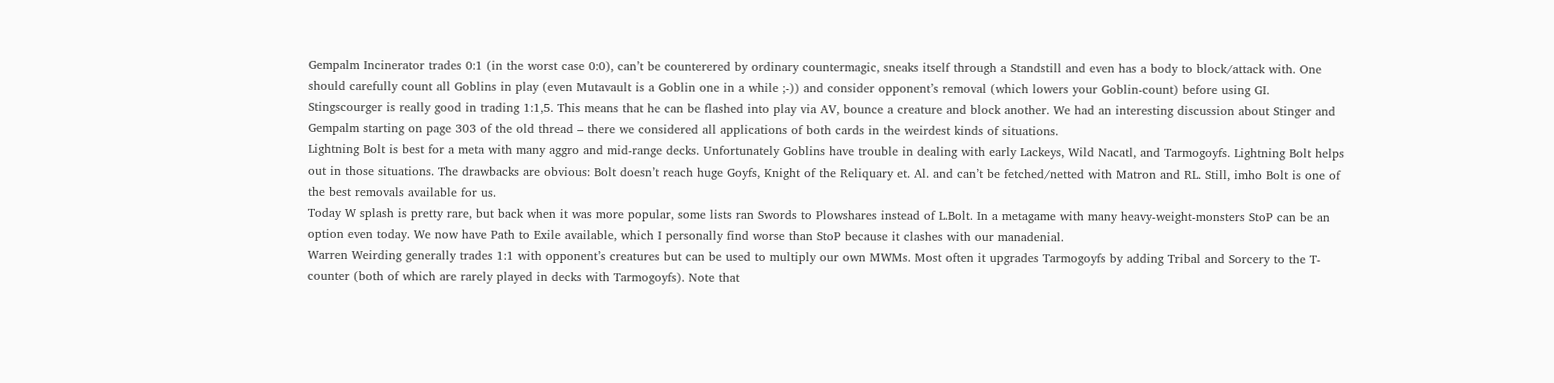Gempalm Incinerator trades 0:1 (in the worst case 0:0), can’t be counterered by ordinary countermagic, sneaks itself through a Standstill and even has a body to block/attack with. One should carefully count all Goblins in play (even Mutavault is a Goblin one in a while ;-)) and consider opponent’s removal (which lowers your Goblin-count) before using GI.
Stingscourger is really good in trading 1:1,5. This means that he can be flashed into play via AV, bounce a creature and block another. We had an interesting discussion about Stinger and Gempalm starting on page 303 of the old thread – there we considered all applications of both cards in the weirdest kinds of situations.
Lightning Bolt is best for a meta with many aggro and mid-range decks. Unfortunately Goblins have trouble in dealing with early Lackeys, Wild Nacatl, and Tarmogoyfs. Lightning Bolt helps out in those situations. The drawbacks are obvious: Bolt doesn’t reach huge Goyfs, Knight of the Reliquary et. Al. and can’t be fetched/netted with Matron and RL. Still, imho Bolt is one of the best removals available for us.
Today W splash is pretty rare, but back when it was more popular, some lists ran Swords to Plowshares instead of L.Bolt. In a metagame with many heavy-weight-monsters StoP can be an option even today. We now have Path to Exile available, which I personally find worse than StoP because it clashes with our manadenial.
Warren Weirding generally trades 1:1 with opponent’s creatures but can be used to multiply our own MWMs. Most often it upgrades Tarmogoyfs by adding Tribal and Sorcery to the T-counter (both of which are rarely played in decks with Tarmogoyfs). Note that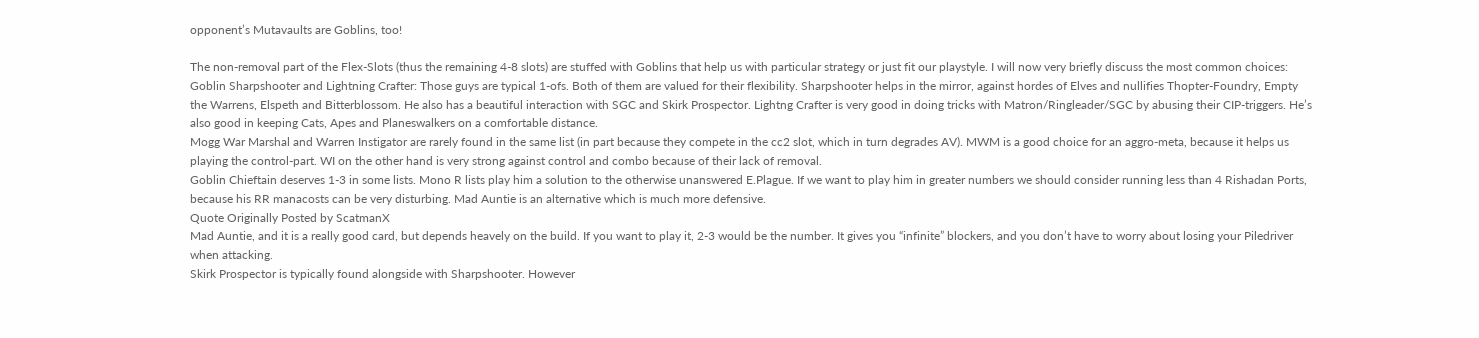opponent’s Mutavaults are Goblins, too!

The non-removal part of the Flex-Slots (thus the remaining 4-8 slots) are stuffed with Goblins that help us with particular strategy or just fit our playstyle. I will now very briefly discuss the most common choices:
Goblin Sharpshooter and Lightning Crafter: Those guys are typical 1-ofs. Both of them are valued for their flexibility. Sharpshooter helps in the mirror, against hordes of Elves and nullifies Thopter-Foundry, Empty the Warrens, Elspeth and Bitterblossom. He also has a beautiful interaction with SGC and Skirk Prospector. Lightng Crafter is very good in doing tricks with Matron/Ringleader/SGC by abusing their CIP-triggers. He’s also good in keeping Cats, Apes and Planeswalkers on a comfortable distance.
Mogg War Marshal and Warren Instigator are rarely found in the same list (in part because they compete in the cc2 slot, which in turn degrades AV). MWM is a good choice for an aggro-meta, because it helps us playing the control-part. WI on the other hand is very strong against control and combo because of their lack of removal.
Goblin Chieftain deserves 1-3 in some lists. Mono R lists play him a solution to the otherwise unanswered E.Plague. If we want to play him in greater numbers we should consider running less than 4 Rishadan Ports, because his RR manacosts can be very disturbing. Mad Auntie is an alternative which is much more defensive.
Quote Originally Posted by ScatmanX
Mad Auntie, and it is a really good card, but depends heavely on the build. If you want to play it, 2-3 would be the number. It gives you “infinite” blockers, and you don’t have to worry about losing your Piledriver when attacking.
Skirk Prospector is typically found alongside with Sharpshooter. However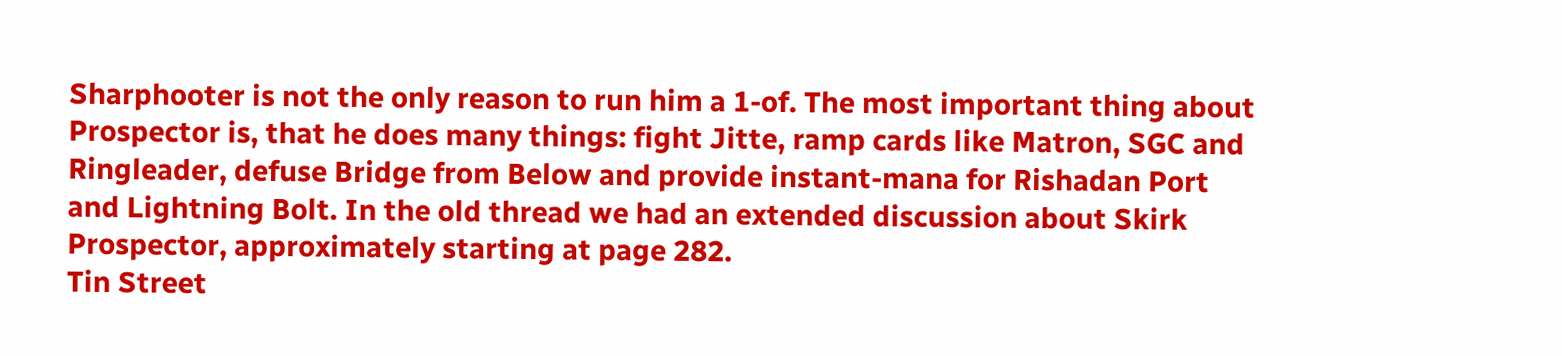Sharphooter is not the only reason to run him a 1-of. The most important thing about Prospector is, that he does many things: fight Jitte, ramp cards like Matron, SGC and Ringleader, defuse Bridge from Below and provide instant-mana for Rishadan Port and Lightning Bolt. In the old thread we had an extended discussion about Skirk Prospector, approximately starting at page 282.
Tin Street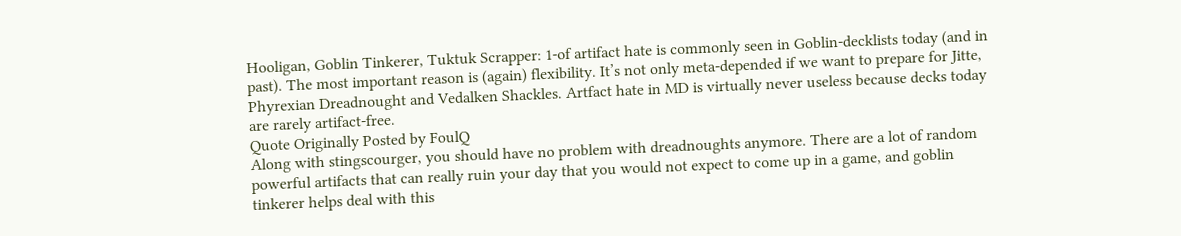Hooligan, Goblin Tinkerer, Tuktuk Scrapper: 1-of artifact hate is commonly seen in Goblin-decklists today (and in past). The most important reason is (again) flexibility. It’s not only meta-depended if we want to prepare for Jitte, Phyrexian Dreadnought and Vedalken Shackles. Artfact hate in MD is virtually never useless because decks today are rarely artifact-free.
Quote Originally Posted by FoulQ
Along with stingscourger, you should have no problem with dreadnoughts anymore. There are a lot of random powerful artifacts that can really ruin your day that you would not expect to come up in a game, and goblin tinkerer helps deal with this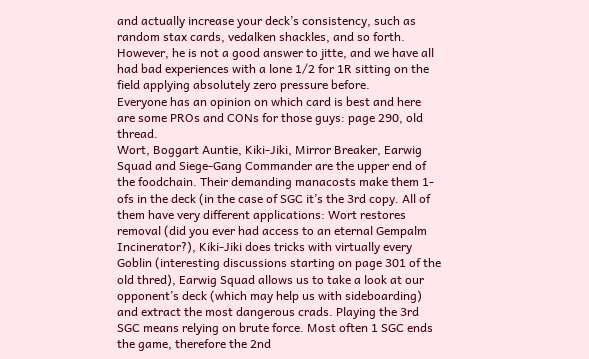and actually increase your deck’s consistency, such as random stax cards, vedalken shackles, and so forth. However, he is not a good answer to jitte, and we have all had bad experiences with a lone 1/2 for 1R sitting on the field applying absolutely zero pressure before.
Everyone has an opinion on which card is best and here are some PROs and CONs for those guys: page 290, old thread.
Wort, Boggart Auntie, Kiki-Jiki, Mirror Breaker, Earwig Squad and Siege-Gang Commander are the upper end of the foodchain. Their demanding manacosts make them 1-ofs in the deck (in the case of SGC it’s the 3rd copy. All of them have very different applications: Wort restores removal (did you ever had access to an eternal Gempalm Incinerator?), Kiki-Jiki does tricks with virtually every Goblin (interesting discussions starting on page 301 of the old thred), Earwig Squad allows us to take a look at our opponent’s deck (which may help us with sideboarding) and extract the most dangerous crads. Playing the 3rd SGC means relying on brute force. Most often 1 SGC ends the game, therefore the 2nd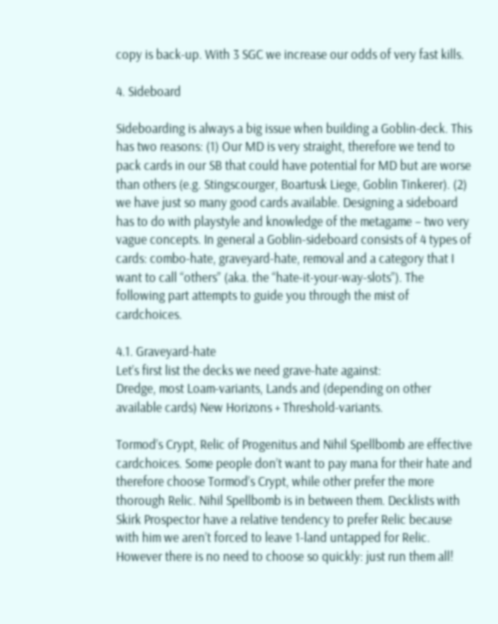copy is back-up. With 3 SGC we increase our odds of very fast kills.

4. Sideboard

Sideboarding is always a big issue when building a Goblin-deck. This has two reasons: (1) Our MD is very straight, therefore we tend to pack cards in our SB that could have potential for MD but are worse than others (e.g. Stingscourger, Boartusk Liege, Goblin Tinkerer). (2) we have just so many good cards available. Designing a sideboard has to do with playstyle and knowledge of the metagame – two very vague concepts. In general a Goblin-sideboard consists of 4 types of cards: combo-hate, graveyard-hate, removal and a category that I want to call “others” (aka. the “hate-it-your-way-slots”). The following part attempts to guide you through the mist of cardchoices.

4.1. Graveyard-hate
Let’s first list the decks we need grave-hate against:
Dredge, most Loam-variants, Lands and (depending on other available cards) New Horizons + Threshold-variants.

Tormod’s Crypt, Relic of Progenitus and Nihil Spellbomb are effective cardchoices. Some people don’t want to pay mana for their hate and therefore choose Tormod’s Crypt, while other prefer the more thorough Relic. Nihil Spellbomb is in between them. Decklists with Skirk Prospector have a relative tendency to prefer Relic because with him we aren’t forced to leave 1-land untapped for Relic. However there is no need to choose so quickly: just run them all!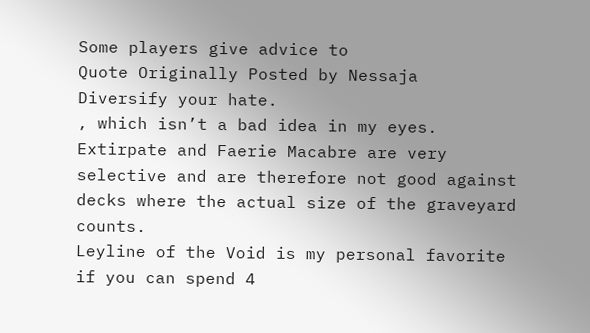Some players give advice to
Quote Originally Posted by Nessaja
Diversify your hate.
, which isn’t a bad idea in my eyes.
Extirpate and Faerie Macabre are very selective and are therefore not good against decks where the actual size of the graveyard counts.
Leyline of the Void is my personal favorite if you can spend 4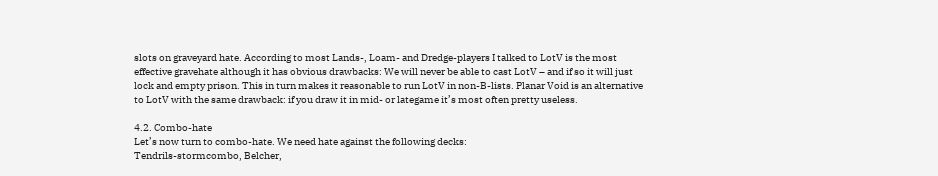slots on graveyard hate. According to most Lands-, Loam- and Dredge-players I talked to LotV is the most effective gravehate although it has obvious drawbacks: We will never be able to cast LotV – and if so it will just lock and empty prison. This in turn makes it reasonable to run LotV in non-B-lists. Planar Void is an alternative to LotV with the same drawback: if you draw it in mid- or lategame it’s most often pretty useless.

4.2. Combo-hate
Let’s now turn to combo-hate. We need hate against the following decks:
Tendrils-stormcombo, Belcher,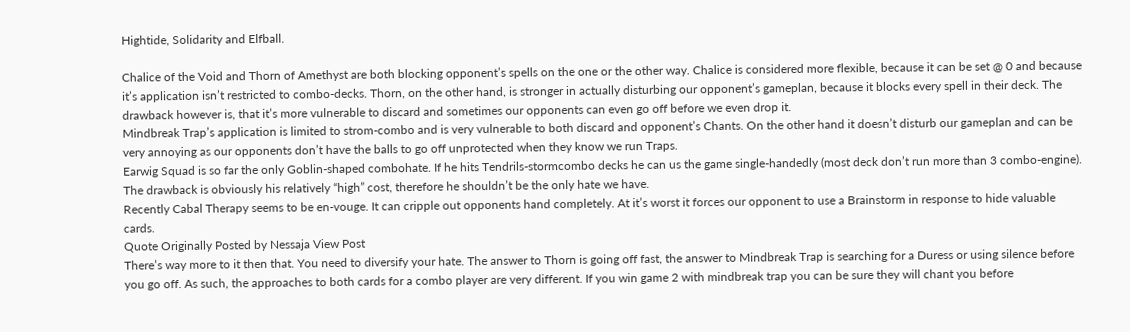Hightide, Solidarity and Elfball.

Chalice of the Void and Thorn of Amethyst are both blocking opponent’s spells on the one or the other way. Chalice is considered more flexible, because it can be set @ 0 and because it’s application isn’t restricted to combo-decks. Thorn, on the other hand, is stronger in actually disturbing our opponent’s gameplan, because it blocks every spell in their deck. The drawback however is, that it’s more vulnerable to discard and sometimes our opponents can even go off before we even drop it.
Mindbreak Trap’s application is limited to strom-combo and is very vulnerable to both discard and opponent’s Chants. On the other hand it doesn’t disturb our gameplan and can be very annoying as our opponents don’t have the balls to go off unprotected when they know we run Traps.
Earwig Squad is so far the only Goblin-shaped combohate. If he hits Tendrils-stormcombo decks he can us the game single-handedly (most deck don’t run more than 3 combo-engine). The drawback is obviously his relatively “high” cost, therefore he shouldn’t be the only hate we have.
Recently Cabal Therapy seems to be en-vouge. It can cripple out opponents hand completely. At it’s worst it forces our opponent to use a Brainstorm in response to hide valuable cards.
Quote Originally Posted by Nessaja View Post
There’s way more to it then that. You need to diversify your hate. The answer to Thorn is going off fast, the answer to Mindbreak Trap is searching for a Duress or using silence before you go off. As such, the approaches to both cards for a combo player are very different. If you win game 2 with mindbreak trap you can be sure they will chant you before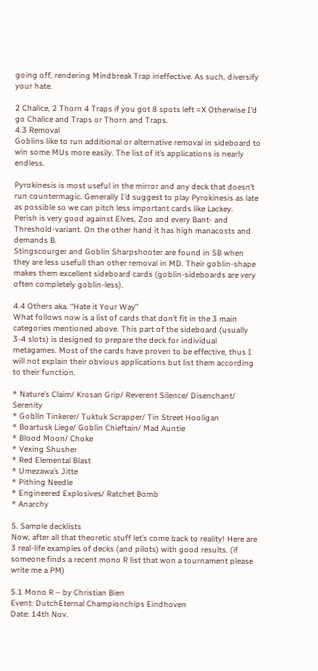going off, rendering Mindbreak Trap ineffective. As such, diversify your hate.

2 Chalice, 2 Thorn 4 Traps if you got 8 spots left =X Otherwise I’d go Chalice and Traps or Thorn and Traps.
4.3 Removal
Goblins like to run additional or alternative removal in sideboard to win some MUs more easily. The list of it’s applications is nearly endless.

Pyrokinesis is most useful in the mirror and any deck that doesn’t run countermagic. Generally I’d suggest to play Pyrokinesis as late as possible so we can pitch less important cards like Lackey.
Perish is very good against Elves, Zoo and every Bant- and Threshold-variant. On the other hand it has high manacosts and demands B.
Stingscourger and Goblin Sharpshooter are found in SB when they are less usefull than other removal in MD. Their goblin-shape makes them excellent sideboard cards (goblin-sideboards are very often completely goblin-less).

4.4 Others aka. “Hate it Your Way”
What follows now is a list of cards that don’t fit in the 3 main categories mentioned above. This part of the sideboard (usually 3-4 slots) is designed to prepare the deck for individual metagames. Most of the cards have proven to be effective, thus I will not explain their obvious applications but list them according to their function.

* Nature’s Claim/ Krosan Grip/ Reverent Silence/ Disenchant/ Serenity
* Goblin Tinkerer/ Tuktuk Scrapper/ Tin Street Hooligan
* Boartusk Liege/ Goblin Chieftain/ Mad Auntie
* Blood Moon/ Choke
* Vexing Shusher
* Red Elemental Blast
* Umezawa’s Jitte
* Pithing Needle
* Engineered Explosives/ Ratchet Bomb
* Anarchy

5. Sample decklists
Now, after all that theoretic stuff let’s come back to reality! Here are 3 real-life examples of decks (and pilots) with good results. (if someone finds a recent mono R list that won a tournament please write me a PM)

5.1 Mono R – by Christian Bien
Event: DutchEternal Championchips Eindhoven
Date: 14th Nov.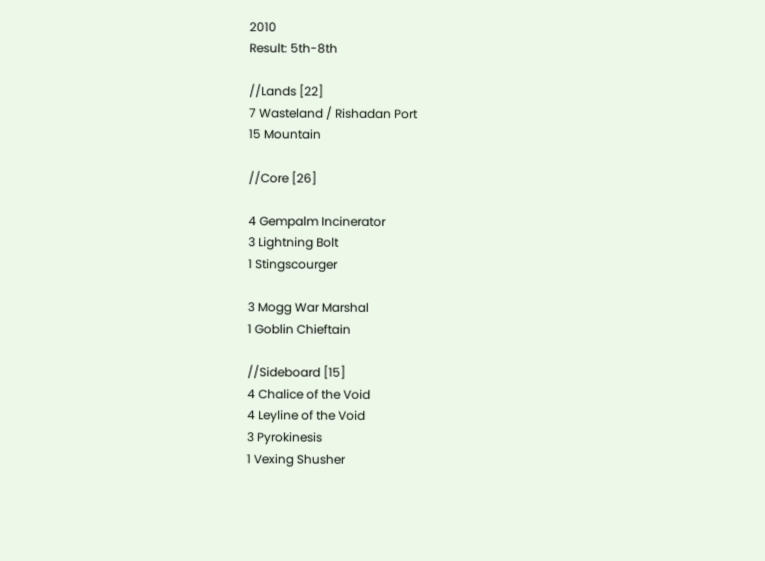2010
Result: 5th-8th

//Lands [22]
7 Wasteland / Rishadan Port
15 Mountain

//Core [26]

4 Gempalm Incinerator
3 Lightning Bolt
1 Stingscourger

3 Mogg War Marshal
1 Goblin Chieftain

//Sideboard [15]
4 Chalice of the Void
4 Leyline of the Void
3 Pyrokinesis
1 Vexing Shusher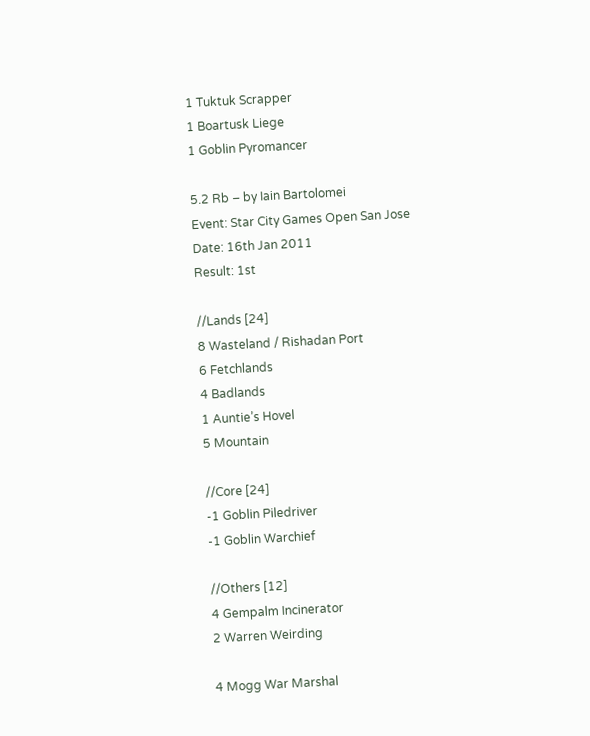1 Tuktuk Scrapper
1 Boartusk Liege
1 Goblin Pyromancer

5.2 Rb – by Iain Bartolomei
Event: Star City Games Open San Jose
Date: 16th Jan 2011
Result: 1st

//Lands [24]
8 Wasteland / Rishadan Port
6 Fetchlands
4 Badlands
1 Auntie’s Hovel
5 Mountain

//Core [24]
-1 Goblin Piledriver
-1 Goblin Warchief

//Others [12]
4 Gempalm Incinerator
2 Warren Weirding

4 Mogg War Marshal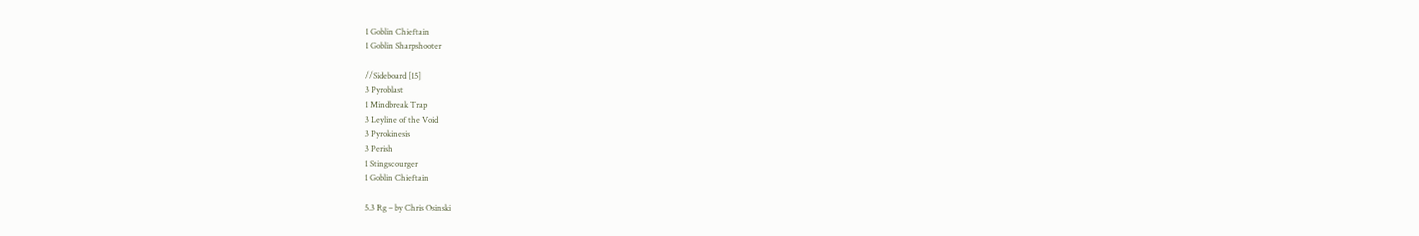1 Goblin Chieftain
1 Goblin Sharpshooter

//Sideboard [15]
3 Pyroblast
1 Mindbreak Trap
3 Leyline of the Void
3 Pyrokinesis
3 Perish
1 Stingscourger
1 Goblin Chieftain

5.3 Rg – by Chris Osinski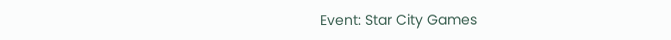Event: Star City Games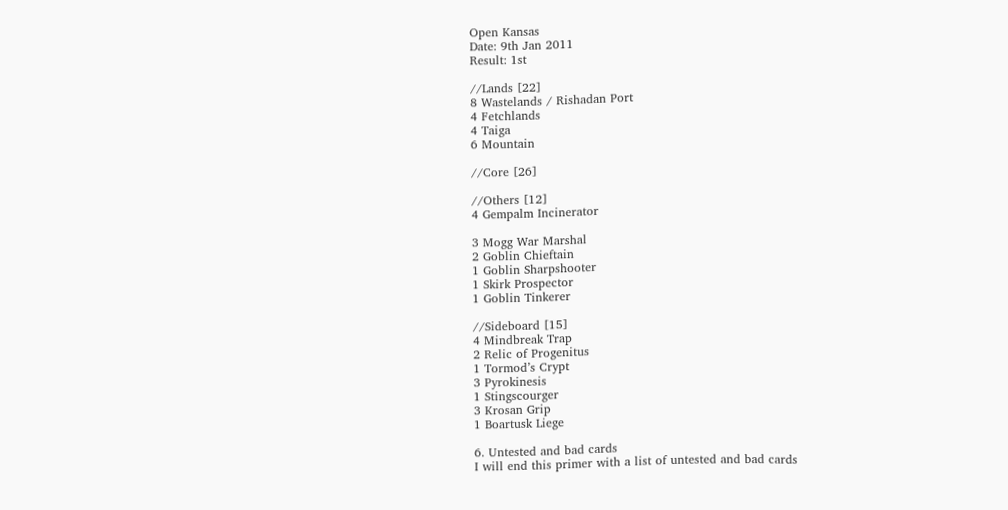Open Kansas
Date: 9th Jan 2011
Result: 1st

//Lands [22]
8 Wastelands / Rishadan Port
4 Fetchlands
4 Taiga
6 Mountain

//Core [26]

//Others [12]
4 Gempalm Incinerator

3 Mogg War Marshal
2 Goblin Chieftain
1 Goblin Sharpshooter
1 Skirk Prospector
1 Goblin Tinkerer

//Sideboard [15]
4 Mindbreak Trap
2 Relic of Progenitus
1 Tormod’s Crypt
3 Pyrokinesis
1 Stingscourger
3 Krosan Grip
1 Boartusk Liege

6. Untested and bad cards
I will end this primer with a list of untested and bad cards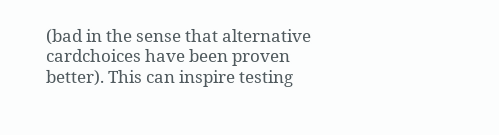(bad in the sense that alternative cardchoices have been proven better). This can inspire testing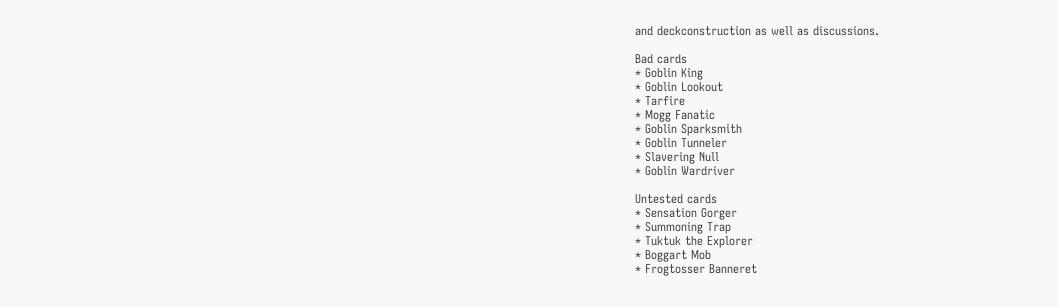and deckconstruction as well as discussions.

Bad cards
* Goblin King
* Goblin Lookout
* Tarfire
* Mogg Fanatic
* Goblin Sparksmith
* Goblin Tunneler
* Slavering Null
* Goblin Wardriver

Untested cards
* Sensation Gorger
* Summoning Trap
* Tuktuk the Explorer
* Boggart Mob
* Frogtosser Banneret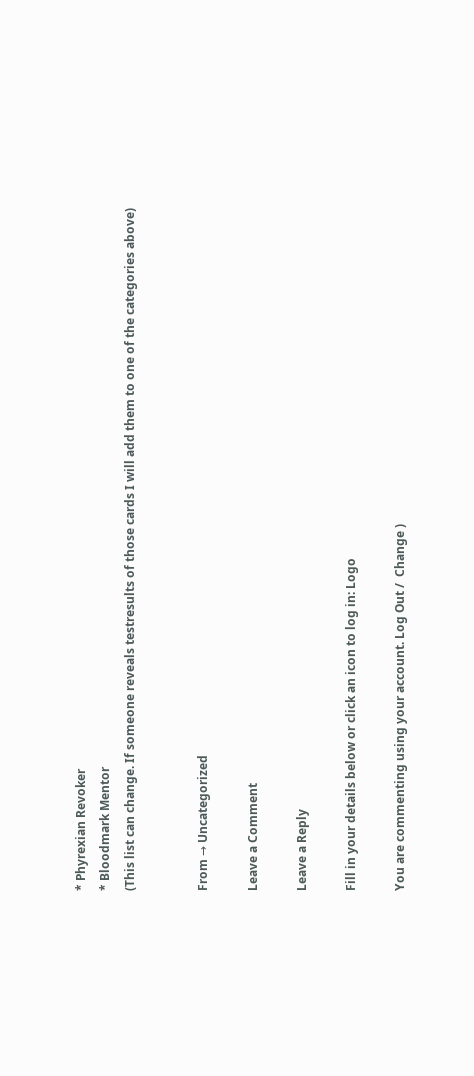* Phyrexian Revoker
* Bloodmark Mentor
(This list can change. If someone reveals testresults of those cards I will add them to one of the categories above)


From → Uncategorized

Leave a Comment

Leave a Reply

Fill in your details below or click an icon to log in: Logo

You are commenting using your account. Log Out /  Change )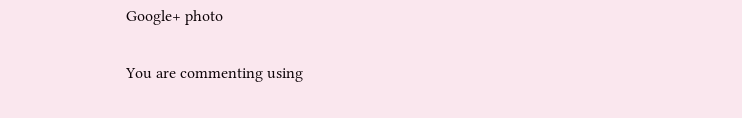Google+ photo

You are commenting using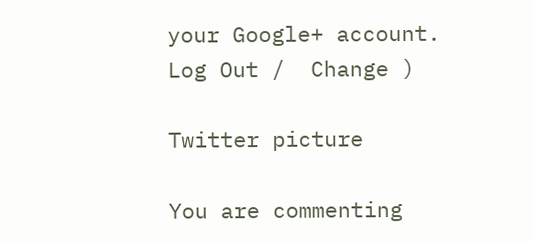your Google+ account. Log Out /  Change )

Twitter picture

You are commenting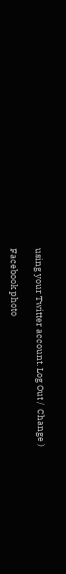using your Twitter account. Log Out /  Change )

Facebook photo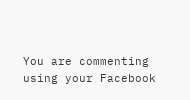You are commenting using your Facebook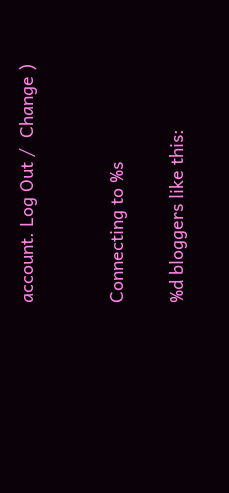account. Log Out /  Change )


Connecting to %s

%d bloggers like this: